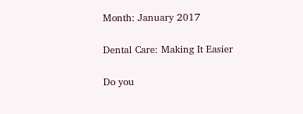Month: January 2017

Dental Care: Making It Easier

Do you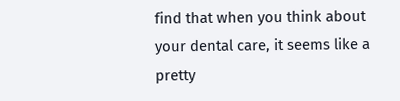find that when you think about your dental care, it seems like a pretty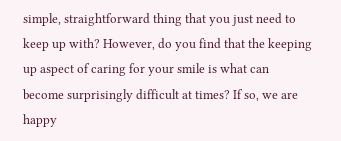simple, straightforward thing that you just need to keep up with? However, do you find that the keeping up aspect of caring for your smile is what can become surprisingly difficult at times? If so, we are happy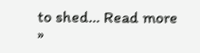to shed… Read more »